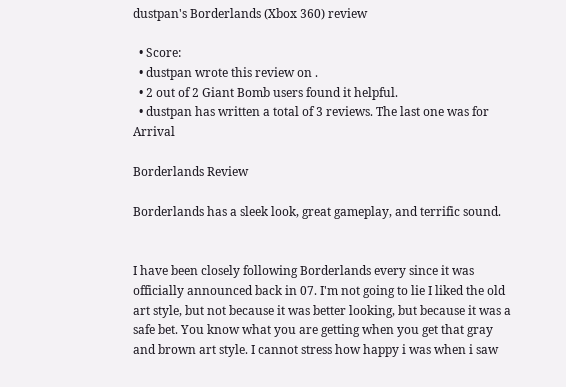dustpan's Borderlands (Xbox 360) review

  • Score:
  • dustpan wrote this review on .
  • 2 out of 2 Giant Bomb users found it helpful.
  • dustpan has written a total of 3 reviews. The last one was for Arrival

Borderlands Review

Borderlands has a sleek look, great gameplay, and terrific sound.


I have been closely following Borderlands every since it was officially announced back in 07. I'm not going to lie I liked the old art style, but not because it was better looking, but because it was a safe bet. You know what you are getting when you get that gray and brown art style. I cannot stress how happy i was when i saw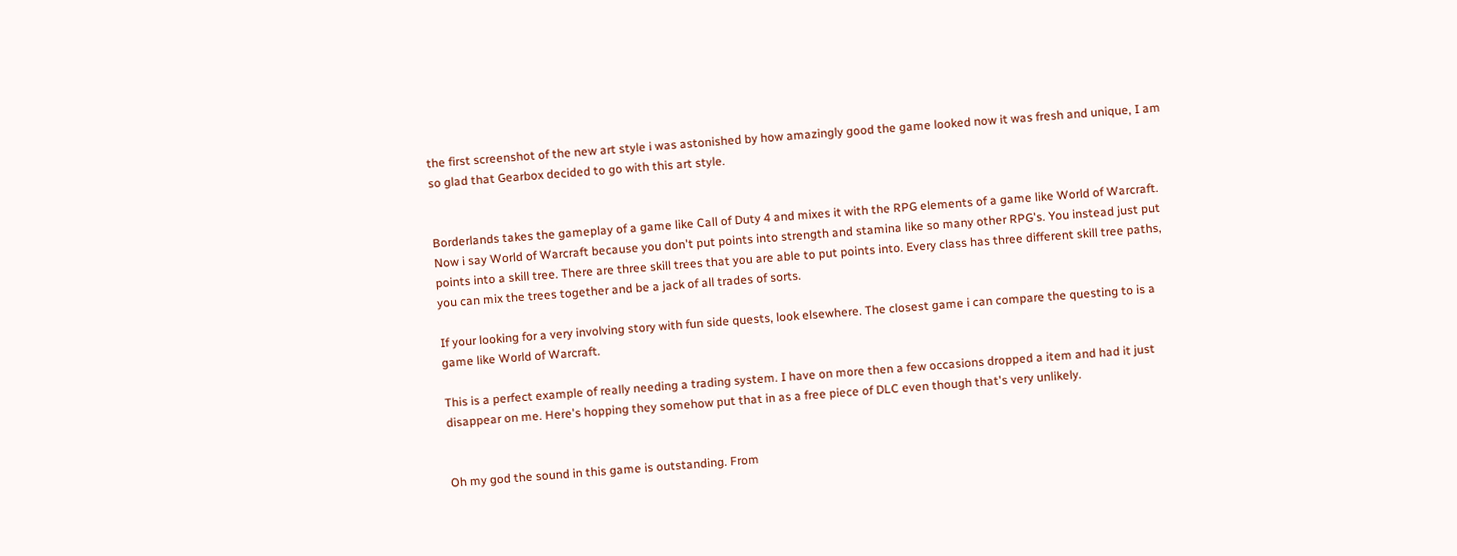the first screenshot of the new art style i was astonished by how amazingly good the game looked now it was fresh and unique, I am so glad that Gearbox decided to go with this art style.


Borderlands takes the gameplay of a game like Call of Duty 4 and mixes it with the RPG elements of a game like World of Warcraft. Now i say World of Warcraft because you don't put points into strength and stamina like so many other RPG's. You instead just put points into a skill tree. There are three skill trees that you are able to put points into. Every class has three different skill tree paths, you can mix the trees together and be a jack of all trades of sorts.

If your looking for a very involving story with fun side quests, look elsewhere. The closest game i can compare the questing to is a game like World of Warcraft.

This is a perfect example of really needing a trading system. I have on more then a few occasions dropped a item and had it just disappear on me. Here's hopping they somehow put that in as a free piece of DLC even though that's very unlikely.


Oh my god the sound in this game is outstanding. From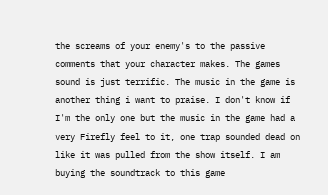the screams of your enemy's to the passive comments that your character makes. The games sound is just terrific. The music in the game is another thing i want to praise. I don't know if I'm the only one but the music in the game had a very Firefly feel to it, one trap sounded dead on like it was pulled from the show itself. I am buying the soundtrack to this game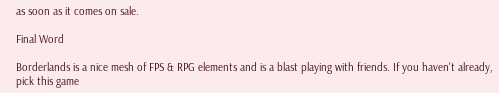as soon as it comes on sale.

Final Word

Borderlands is a nice mesh of FPS & RPG elements and is a blast playing with friends. If you haven't already, pick this game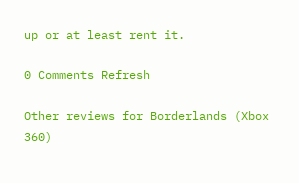up or at least rent it.

0 Comments Refresh

Other reviews for Borderlands (Xbox 360)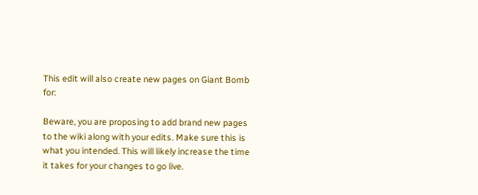This edit will also create new pages on Giant Bomb for:

Beware, you are proposing to add brand new pages to the wiki along with your edits. Make sure this is what you intended. This will likely increase the time it takes for your changes to go live.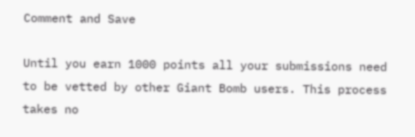Comment and Save

Until you earn 1000 points all your submissions need to be vetted by other Giant Bomb users. This process takes no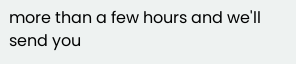more than a few hours and we'll send you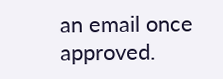an email once approved.